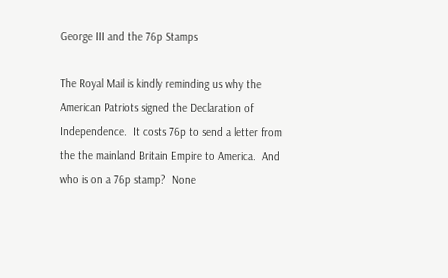George III and the 76p Stamps

The Royal Mail is kindly reminding us why the American Patriots signed the Declaration of Independence.  It costs 76p to send a letter from the the mainland Britain Empire to America.  And who is on a 76p stamp?  None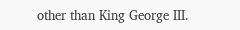other than King George III.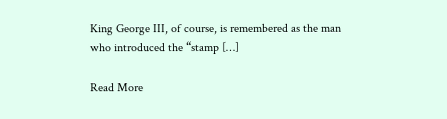King George III, of course, is remembered as the man who introduced the “stamp […]

Read More